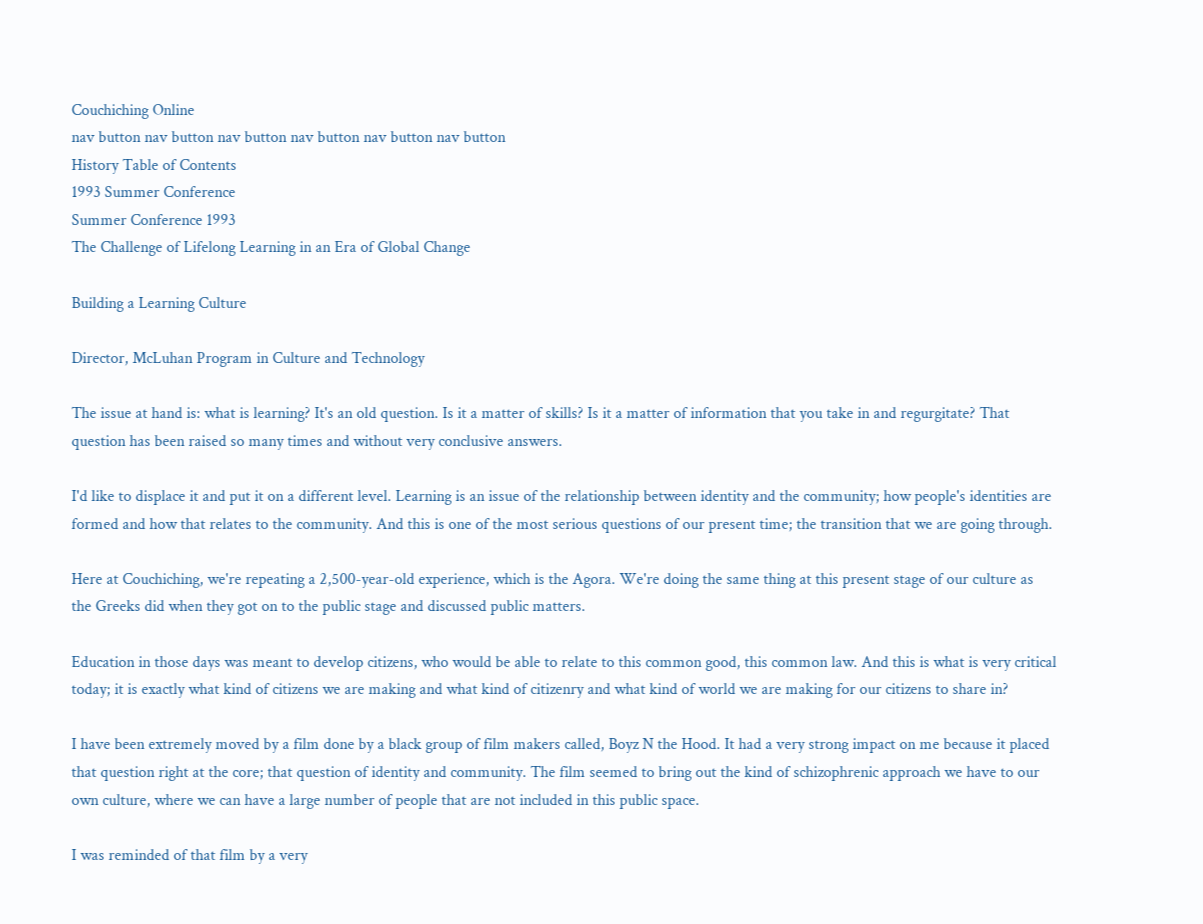Couchiching Online
nav button nav button nav button nav button nav button nav button
History Table of Contents
1993 Summer Conference
Summer Conference 1993
The Challenge of Lifelong Learning in an Era of Global Change

Building a Learning Culture

Director, McLuhan Program in Culture and Technology

The issue at hand is: what is learning? It's an old question. Is it a matter of skills? Is it a matter of information that you take in and regurgitate? That question has been raised so many times and without very conclusive answers.

I'd like to displace it and put it on a different level. Learning is an issue of the relationship between identity and the community; how people's identities are formed and how that relates to the community. And this is one of the most serious questions of our present time; the transition that we are going through.

Here at Couchiching, we're repeating a 2,500-year-old experience, which is the Agora. We're doing the same thing at this present stage of our culture as the Greeks did when they got on to the public stage and discussed public matters.

Education in those days was meant to develop citizens, who would be able to relate to this common good, this common law. And this is what is very critical today; it is exactly what kind of citizens we are making and what kind of citizenry and what kind of world we are making for our citizens to share in?

I have been extremely moved by a film done by a black group of film makers called, Boyz N the Hood. It had a very strong impact on me because it placed that question right at the core; that question of identity and community. The film seemed to bring out the kind of schizophrenic approach we have to our own culture, where we can have a large number of people that are not included in this public space.

I was reminded of that film by a very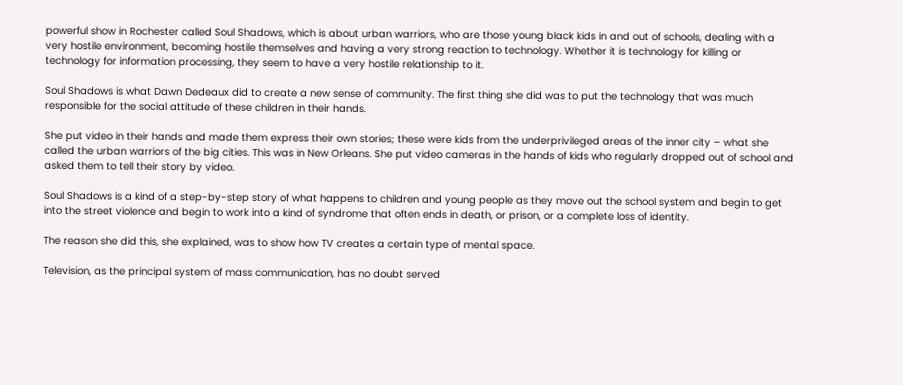powerful show in Rochester called Soul Shadows, which is about urban warriors, who are those young black kids in and out of schools, dealing with a very hostile environment, becoming hostile themselves and having a very strong reaction to technology. Whether it is technology for killing or technology for information processing, they seem to have a very hostile relationship to it.

Soul Shadows is what Dawn Dedeaux did to create a new sense of community. The first thing she did was to put the technology that was much responsible for the social attitude of these children in their hands.

She put video in their hands and made them express their own stories; these were kids from the underprivileged areas of the inner city – what she called the urban warriors of the big cities. This was in New Orleans. She put video cameras in the hands of kids who regularly dropped out of school and asked them to tell their story by video.

Soul Shadows is a kind of a step-by-step story of what happens to children and young people as they move out the school system and begin to get into the street violence and begin to work into a kind of syndrome that often ends in death, or prison, or a complete loss of identity.

The reason she did this, she explained, was to show how TV creates a certain type of mental space.

Television, as the principal system of mass communication, has no doubt served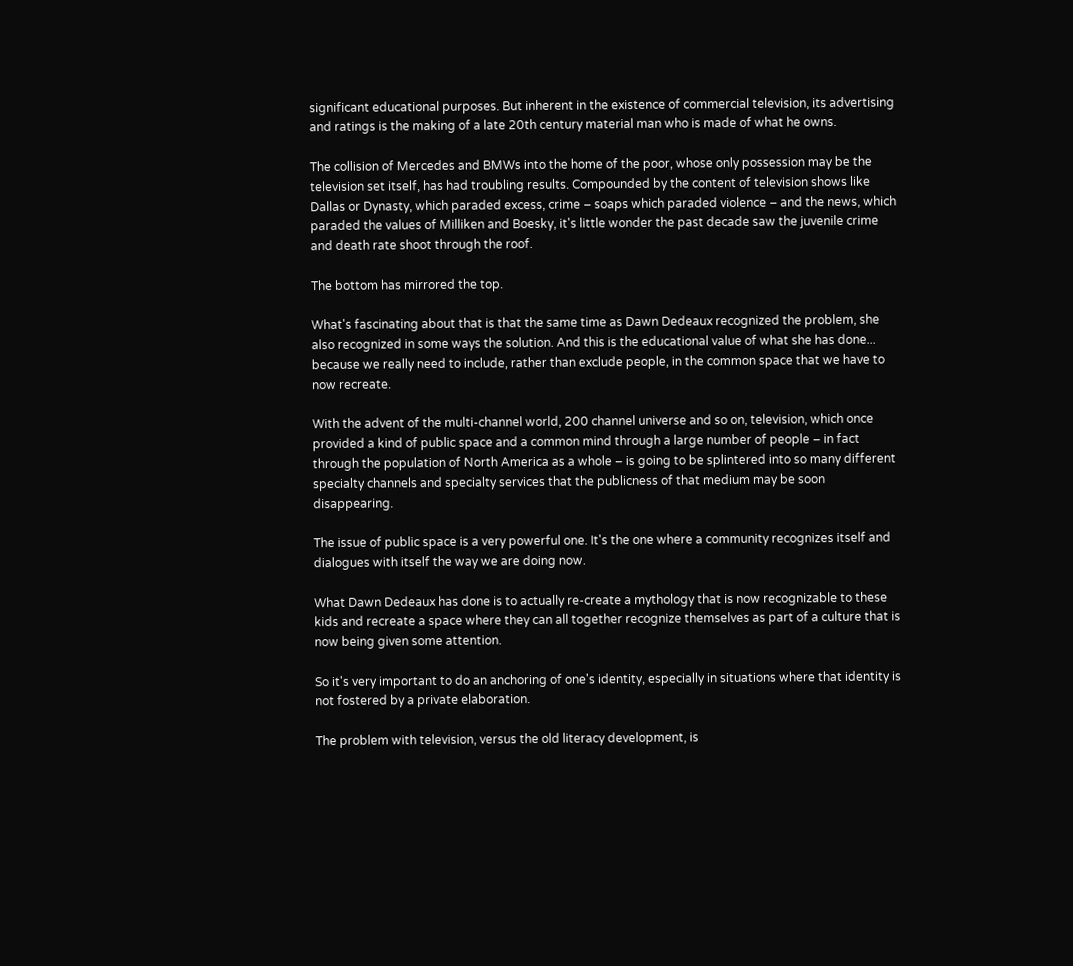significant educational purposes. But inherent in the existence of commercial television, its advertising and ratings is the making of a late 20th century material man who is made of what he owns.

The collision of Mercedes and BMWs into the home of the poor, whose only possession may be the television set itself, has had troubling results. Compounded by the content of television shows like Dallas or Dynasty, which paraded excess, crime – soaps which paraded violence – and the news, which paraded the values of Milliken and Boesky, it's little wonder the past decade saw the juvenile crime and death rate shoot through the roof.

The bottom has mirrored the top.

What's fascinating about that is that the same time as Dawn Dedeaux recognized the problem, she also recognized in some ways the solution. And this is the educational value of what she has done... because we really need to include, rather than exclude people, in the common space that we have to now recreate.

With the advent of the multi-channel world, 200 channel universe and so on, television, which once provided a kind of public space and a common mind through a large number of people – in fact through the population of North America as a whole – is going to be splintered into so many different specialty channels and specialty services that the publicness of that medium may be soon disappearing.

The issue of public space is a very powerful one. It's the one where a community recognizes itself and dialogues with itself the way we are doing now.

What Dawn Dedeaux has done is to actually re-create a mythology that is now recognizable to these kids and recreate a space where they can all together recognize themselves as part of a culture that is now being given some attention.

So it's very important to do an anchoring of one's identity, especially in situations where that identity is not fostered by a private elaboration.

The problem with television, versus the old literacy development, is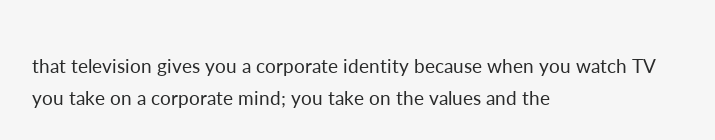that television gives you a corporate identity because when you watch TV you take on a corporate mind; you take on the values and the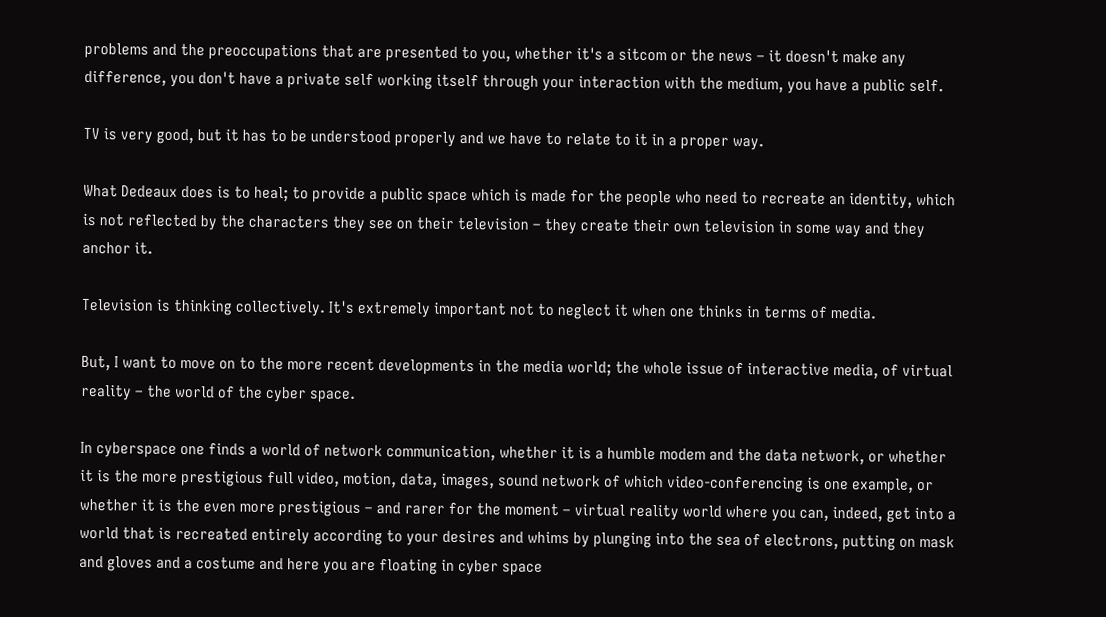problems and the preoccupations that are presented to you, whether it's a sitcom or the news – it doesn't make any difference, you don't have a private self working itself through your interaction with the medium, you have a public self.

TV is very good, but it has to be understood properly and we have to relate to it in a proper way.

What Dedeaux does is to heal; to provide a public space which is made for the people who need to recreate an identity, which is not reflected by the characters they see on their television – they create their own television in some way and they anchor it.

Television is thinking collectively. It's extremely important not to neglect it when one thinks in terms of media.

But, I want to move on to the more recent developments in the media world; the whole issue of interactive media, of virtual reality – the world of the cyber space.

In cyberspace one finds a world of network communication, whether it is a humble modem and the data network, or whether it is the more prestigious full video, motion, data, images, sound network of which video-conferencing is one example, or whether it is the even more prestigious – and rarer for the moment – virtual reality world where you can, indeed, get into a world that is recreated entirely according to your desires and whims by plunging into the sea of electrons, putting on mask and gloves and a costume and here you are floating in cyber space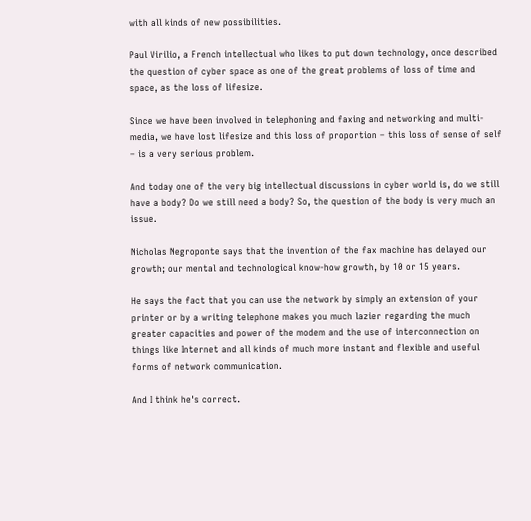with all kinds of new possibilities.

Paul Virilio, a French intellectual who likes to put down technology, once described the question of cyber space as one of the great problems of loss of time and space, as the loss of lifesize.

Since we have been involved in telephoning and faxing and networking and multi-media, we have lost lifesize and this loss of proportion – this loss of sense of self – is a very serious problem.

And today one of the very big intellectual discussions in cyber world is, do we still have a body? Do we still need a body? So, the question of the body is very much an issue.

Nicholas Negroponte says that the invention of the fax machine has delayed our growth; our mental and technological know-how growth, by 10 or 15 years.

He says the fact that you can use the network by simply an extension of your printer or by a writing telephone makes you much lazier regarding the much greater capacities and power of the modem and the use of interconnection on things like Internet and all kinds of much more instant and flexible and useful forms of network communication.

And I think he's correct.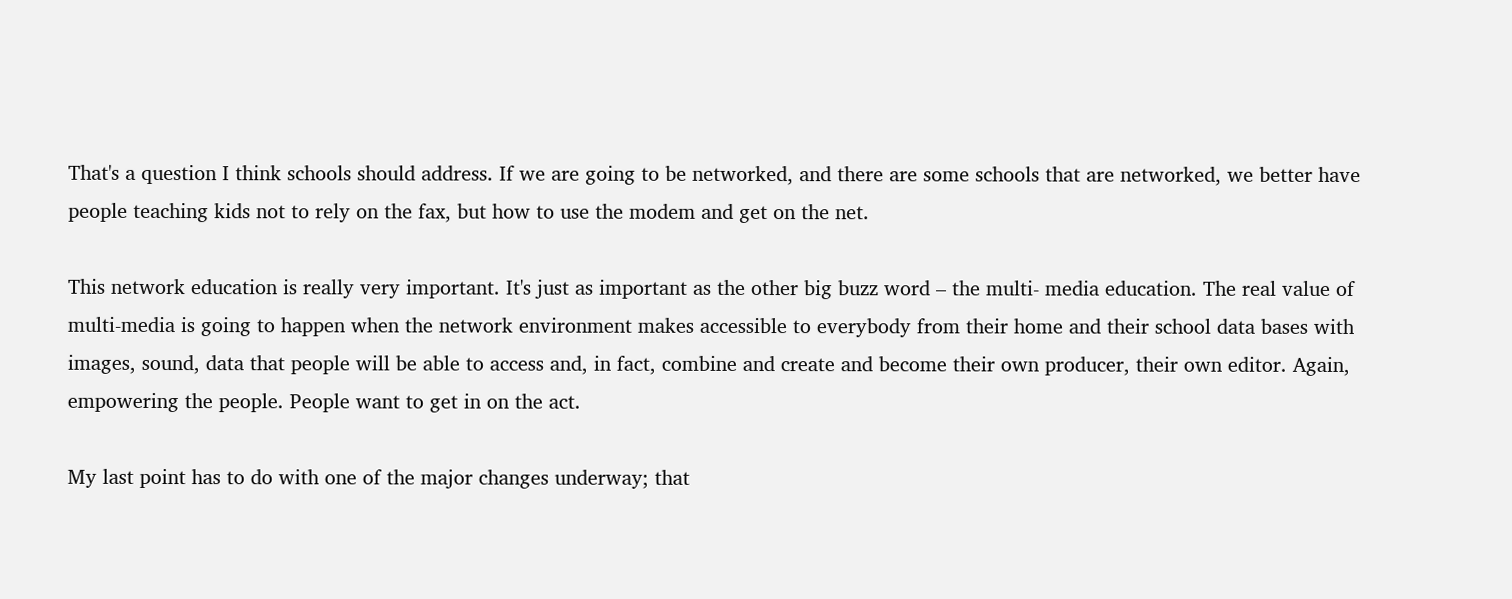That's a question I think schools should address. If we are going to be networked, and there are some schools that are networked, we better have people teaching kids not to rely on the fax, but how to use the modem and get on the net.

This network education is really very important. It's just as important as the other big buzz word – the multi- media education. The real value of multi-media is going to happen when the network environment makes accessible to everybody from their home and their school data bases with images, sound, data that people will be able to access and, in fact, combine and create and become their own producer, their own editor. Again, empowering the people. People want to get in on the act.

My last point has to do with one of the major changes underway; that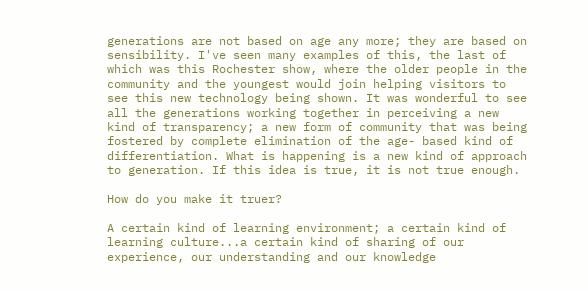generations are not based on age any more; they are based on sensibility. I've seen many examples of this, the last of which was this Rochester show, where the older people in the community and the youngest would join helping visitors to see this new technology being shown. It was wonderful to see all the generations working together in perceiving a new kind of transparency; a new form of community that was being fostered by complete elimination of the age- based kind of differentiation. What is happening is a new kind of approach to generation. If this idea is true, it is not true enough.

How do you make it truer?

A certain kind of learning environment; a certain kind of learning culture...a certain kind of sharing of our experience, our understanding and our knowledge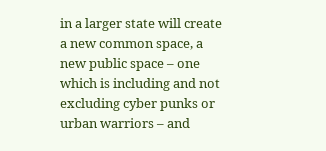in a larger state will create a new common space, a new public space – one which is including and not excluding cyber punks or urban warriors – and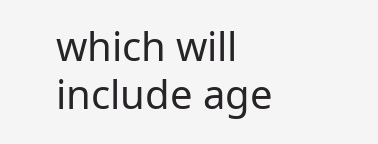which will include age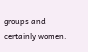groups and certainly women.